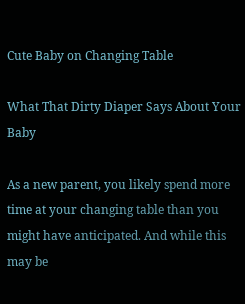Cute Baby on Changing Table

What That Dirty Diaper Says About Your Baby

As a new parent, you likely spend more time at your changing table than you might have anticipated. And while this may be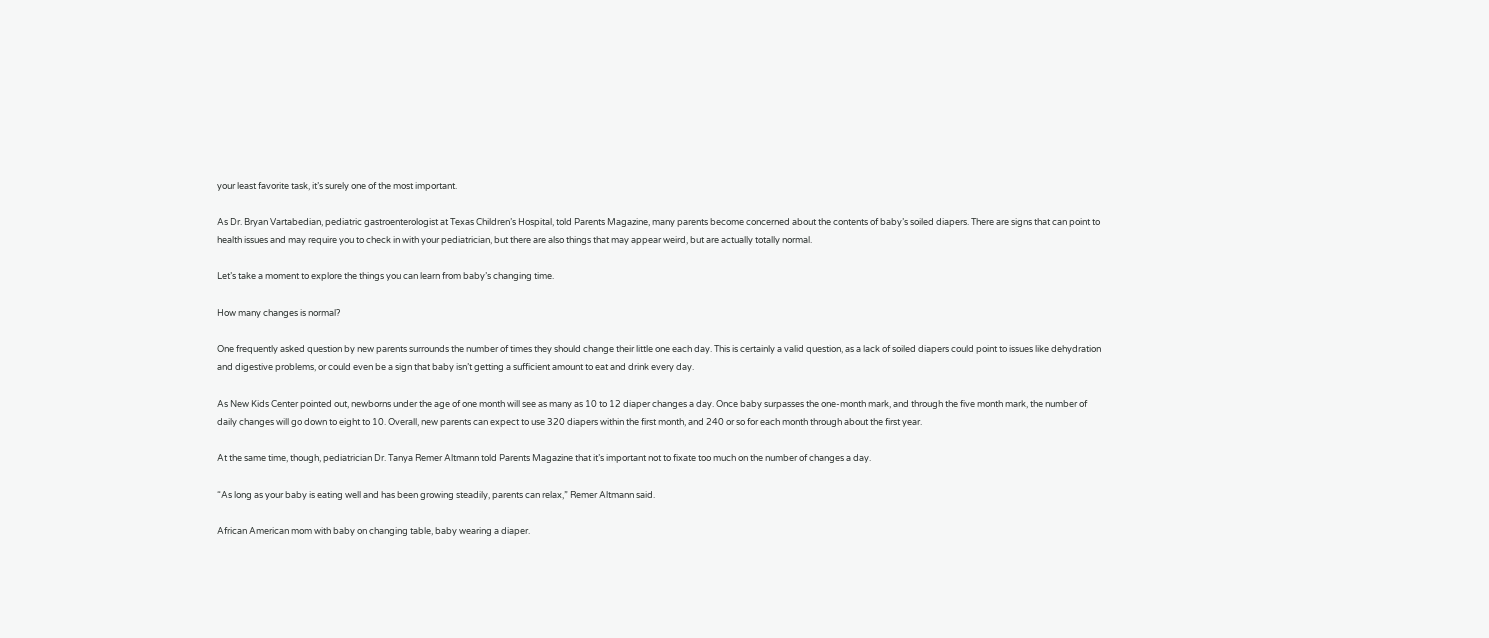your least favorite task, it’s surely one of the most important.

As Dr. Bryan Vartabedian, pediatric gastroenterologist at Texas Children’s Hospital, told Parents Magazine, many parents become concerned about the contents of baby’s soiled diapers. There are signs that can point to health issues and may require you to check in with your pediatrician, but there are also things that may appear weird, but are actually totally normal.

Let’s take a moment to explore the things you can learn from baby’s changing time.

How many changes is normal?

One frequently asked question by new parents surrounds the number of times they should change their little one each day. This is certainly a valid question, as a lack of soiled diapers could point to issues like dehydration and digestive problems, or could even be a sign that baby isn’t getting a sufficient amount to eat and drink every day.

As New Kids Center pointed out, newborns under the age of one month will see as many as 10 to 12 diaper changes a day. Once baby surpasses the one-month mark, and through the five month mark, the number of daily changes will go down to eight to 10. Overall, new parents can expect to use 320 diapers within the first month, and 240 or so for each month through about the first year.

At the same time, though, pediatrician Dr. Tanya Remer Altmann told Parents Magazine that it’s important not to fixate too much on the number of changes a day.

“As long as your baby is eating well and has been growing steadily, parents can relax,” Remer Altmann said.

African American mom with baby on changing table, baby wearing a diaper.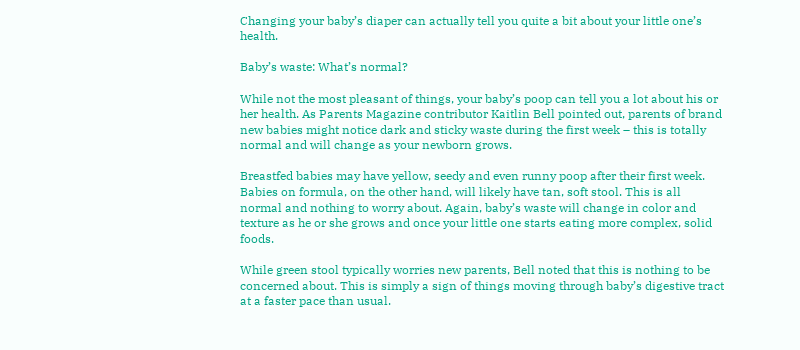Changing your baby’s diaper can actually tell you quite a bit about your little one’s health.

Baby’s waste: What’s normal?

While not the most pleasant of things, your baby’s poop can tell you a lot about his or her health. As Parents Magazine contributor Kaitlin Bell pointed out, parents of brand new babies might notice dark and sticky waste during the first week – this is totally normal and will change as your newborn grows.

Breastfed babies may have yellow, seedy and even runny poop after their first week. Babies on formula, on the other hand, will likely have tan, soft stool. This is all normal and nothing to worry about. Again, baby’s waste will change in color and texture as he or she grows and once your little one starts eating more complex, solid foods.

While green stool typically worries new parents, Bell noted that this is nothing to be concerned about. This is simply a sign of things moving through baby’s digestive tract at a faster pace than usual.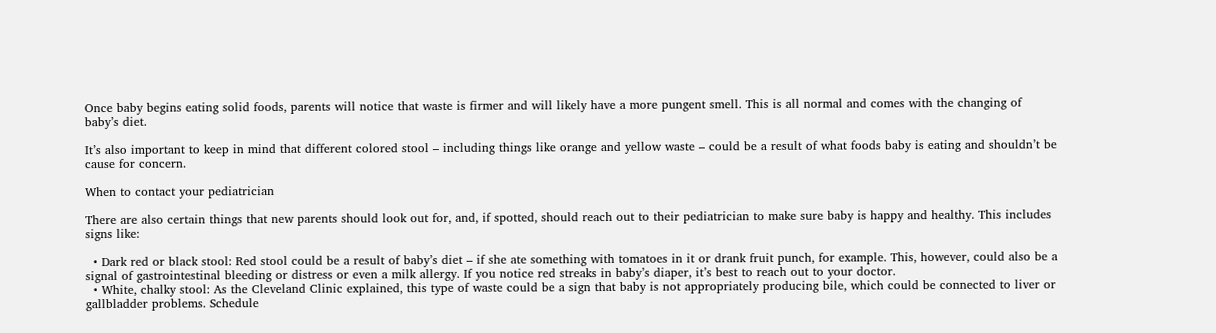Once baby begins eating solid foods, parents will notice that waste is firmer and will likely have a more pungent smell. This is all normal and comes with the changing of baby’s diet.

It’s also important to keep in mind that different colored stool – including things like orange and yellow waste – could be a result of what foods baby is eating and shouldn’t be cause for concern.

When to contact your pediatrician

There are also certain things that new parents should look out for, and, if spotted, should reach out to their pediatrician to make sure baby is happy and healthy. This includes signs like:

  • Dark red or black stool: Red stool could be a result of baby’s diet – if she ate something with tomatoes in it or drank fruit punch, for example. This, however, could also be a signal of gastrointestinal bleeding or distress or even a milk allergy. If you notice red streaks in baby’s diaper, it’s best to reach out to your doctor.
  • White, chalky stool: As the Cleveland Clinic explained, this type of waste could be a sign that baby is not appropriately producing bile, which could be connected to liver or gallbladder problems. Schedule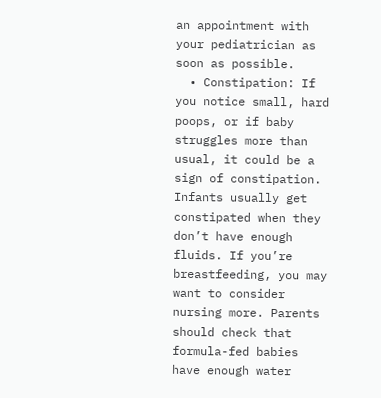an appointment with your pediatrician as soon as possible.
  • Constipation: If you notice small, hard poops, or if baby struggles more than usual, it could be a sign of constipation. Infants usually get constipated when they don’t have enough fluids. If you’re breastfeeding, you may want to consider nursing more. Parents should check that formula-fed babies have enough water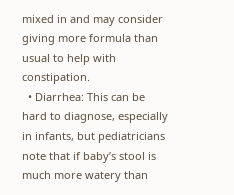mixed in and may consider giving more formula than usual to help with constipation.
  • Diarrhea: This can be hard to diagnose, especially in infants, but pediatricians note that if baby’s stool is much more watery than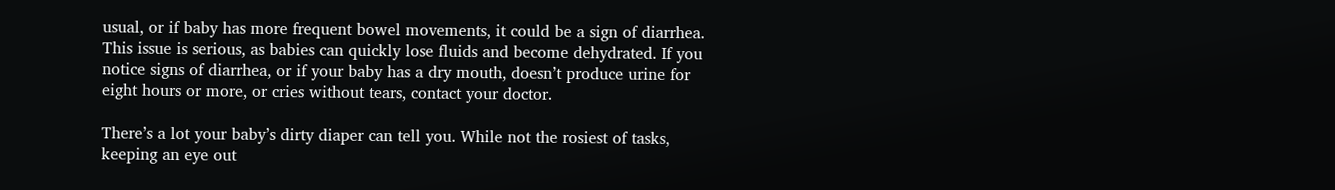usual, or if baby has more frequent bowel movements, it could be a sign of diarrhea. This issue is serious, as babies can quickly lose fluids and become dehydrated. If you notice signs of diarrhea, or if your baby has a dry mouth, doesn’t produce urine for eight hours or more, or cries without tears, contact your doctor.

There’s a lot your baby’s dirty diaper can tell you. While not the rosiest of tasks, keeping an eye out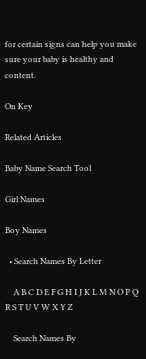for certain signs can help you make sure your baby is healthy and content.

On Key

Related Articles

Baby Name Search Tool

Girl Names

Boy Names

  • Search Names By Letter

    A B C D E F G H I J K L M N O P Q R S T U V W X Y Z

    Search Names By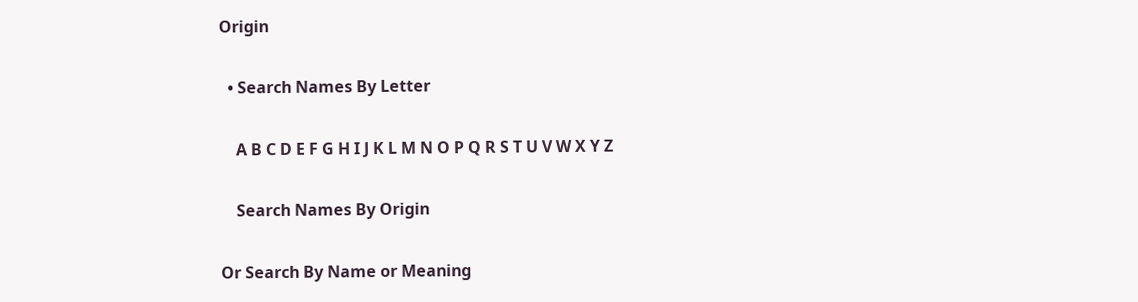Origin

  • Search Names By Letter

    A B C D E F G H I J K L M N O P Q R S T U V W X Y Z

    Search Names By Origin

Or Search By Name or Meaning